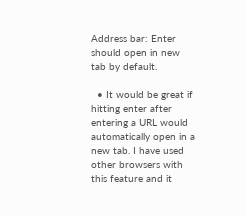Address bar: Enter should open in new tab by default.

  • It would be great if hitting enter after entering a URL would automatically open in a new tab. I have used other browsers with this feature and it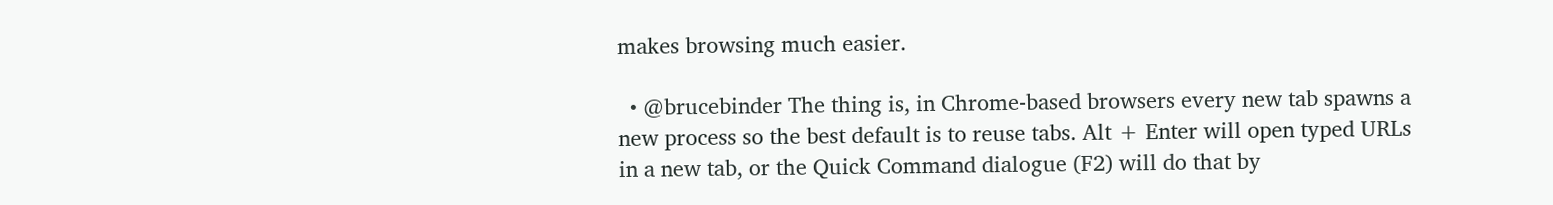makes browsing much easier.

  • @brucebinder The thing is, in Chrome-based browsers every new tab spawns a new process so the best default is to reuse tabs. Alt + Enter will open typed URLs in a new tab, or the Quick Command dialogue (F2) will do that by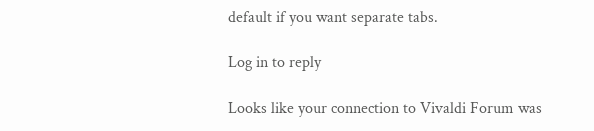default if you want separate tabs.

Log in to reply

Looks like your connection to Vivaldi Forum was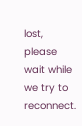lost, please wait while we try to reconnect.